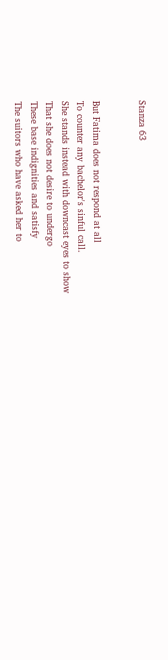Stanza 63


But Fatima does not respond at all
To counter any bachelor's sinful call.
She stands instead with downcast eyes to show
That she does not desire to undergo
These base indignities and satisfy
The suitors who have asked her to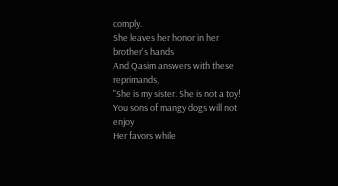comply.
She leaves her honor in her brother's hands
And Qasim answers with these reprimands,
"She is my sister. She is not a toy!
You sons of mangy dogs will not enjoy
Her favors while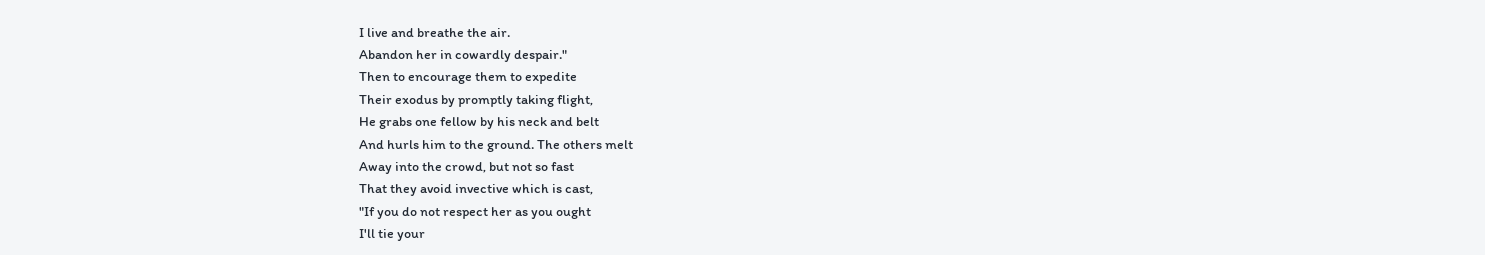I live and breathe the air.
Abandon her in cowardly despair."
Then to encourage them to expedite
Their exodus by promptly taking flight,
He grabs one fellow by his neck and belt
And hurls him to the ground. The others melt
Away into the crowd, but not so fast
That they avoid invective which is cast,
"If you do not respect her as you ought
I'll tie your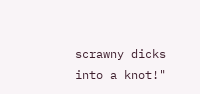scrawny dicks into a knot!"